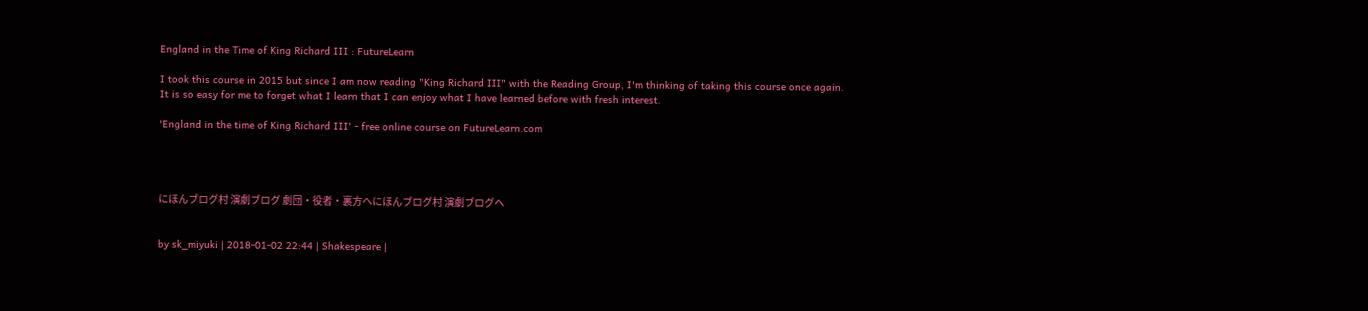England in the Time of King Richard III : FutureLearn

I took this course in 2015 but since I am now reading "King Richard Ⅲ" with the Reading Group, I'm thinking of taking this course once again.
It is so easy for me to forget what I learn that I can enjoy what I have learned before with fresh interest.

'England in the time of King Richard III' - free online course on FutureLearn.com




にほんブログ村 演劇ブログ 劇団・役者・裏方へにほんブログ村 演劇ブログへ


by sk_miyuki | 2018-01-02 22:44 | Shakespeare |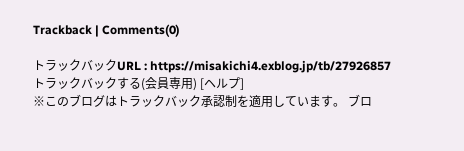Trackback | Comments(0)

トラックバックURL : https://misakichi4.exblog.jp/tb/27926857
トラックバックする(会員専用) [ヘルプ]
※このブログはトラックバック承認制を適用しています。 ブロ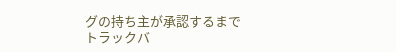グの持ち主が承認するまでトラックバ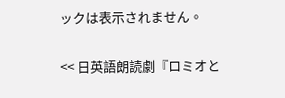ックは表示されません。

<< 日英語朗読劇『ロミオと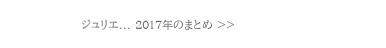ジュリエ... 2017年のまとめ >>